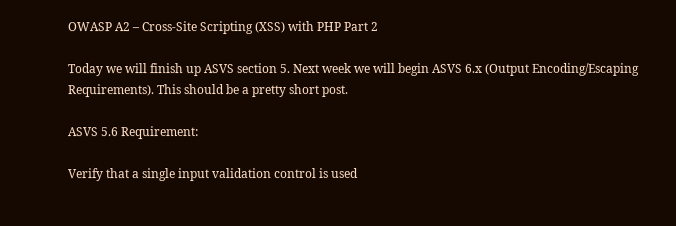OWASP A2 – Cross-Site Scripting (XSS) with PHP Part 2

Today we will finish up ASVS section 5. Next week we will begin ASVS 6.x (Output Encoding/Escaping Requirements). This should be a pretty short post.

ASVS 5.6 Requirement:

Verify that a single input validation control is used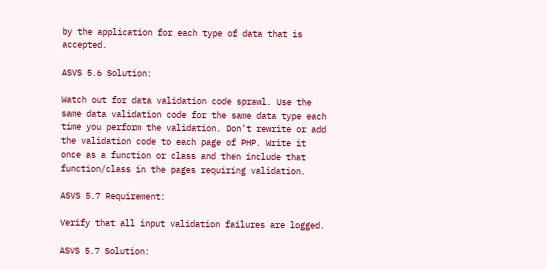by the application for each type of data that is accepted.

ASVS 5.6 Solution:

Watch out for data validation code sprawl. Use the same data validation code for the same data type each time you perform the validation. Don’t rewrite or add the validation code to each page of PHP. Write it once as a function or class and then include that function/class in the pages requiring validation.

ASVS 5.7 Requirement:

Verify that all input validation failures are logged.

ASVS 5.7 Solution: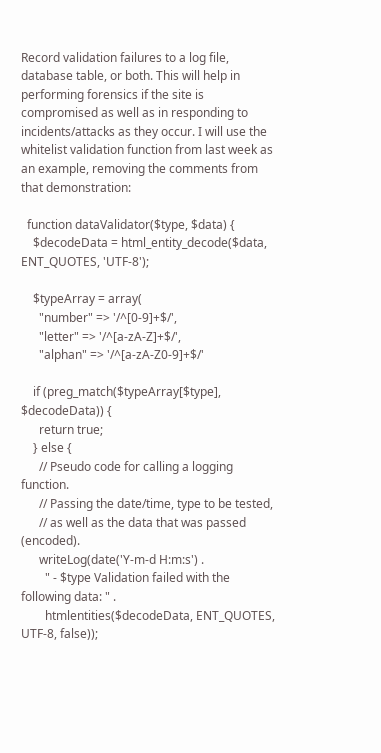Record validation failures to a log file, database table, or both. This will help in performing forensics if the site is compromised as well as in responding to incidents/attacks as they occur. I will use the whitelist validation function from last week as an example, removing the comments from that demonstration:

  function dataValidator($type, $data) {
    $decodeData = html_entity_decode($data, ENT_QUOTES, 'UTF-8');

    $typeArray = array(
      "number" => '/^[0-9]+$/',
      "letter" => '/^[a-zA-Z]+$/',
      "alphan" => '/^[a-zA-Z0-9]+$/'

    if (preg_match($typeArray[$type], $decodeData)) {
      return true;
    } else {
      // Pseudo code for calling a logging function.
      // Passing the date/time, type to be tested,
      // as well as the data that was passed (encoded).
      writeLog(date('Y-m-d H:m:s') .
        " - $type Validation failed with the following data: " .
        htmlentities($decodeData, ENT_QUOTES, UTF-8, false));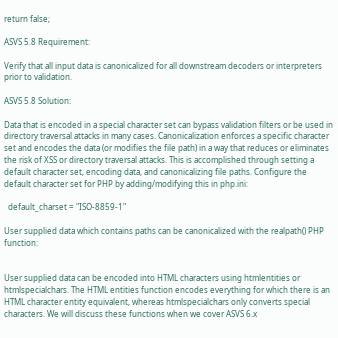return false;

ASVS 5.8 Requirement:

Verify that all input data is canonicalized for all downstream decoders or interpreters prior to validation.

ASVS 5.8 Solution:

Data that is encoded in a special character set can bypass validation filters or be used in directory traversal attacks in many cases. Canonicalization enforces a specific character set and encodes the data (or modifies the file path) in a way that reduces or eliminates the risk of XSS or directory traversal attacks. This is accomplished through setting a default character set, encoding data, and canonicalizing file paths. Configure the default character set for PHP by adding/modifying this in php.ini:

  default_charset = "ISO-8859-1"

User supplied data which contains paths can be canonicalized with the realpath() PHP function:


User supplied data can be encoded into HTML characters using htmlentities or htmlspecialchars. The HTML entities function encodes everything for which there is an HTML character entity equivalent, whereas htmlspecialchars only converts special characters. We will discuss these functions when we cover ASVS 6.x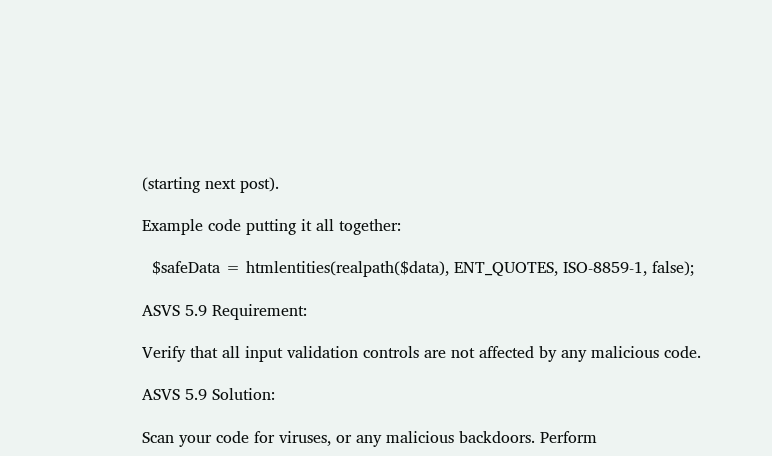(starting next post).

Example code putting it all together:

  $safeData = htmlentities(realpath($data), ENT_QUOTES, ISO-8859-1, false);

ASVS 5.9 Requirement:

Verify that all input validation controls are not affected by any malicious code.

ASVS 5.9 Solution:

Scan your code for viruses, or any malicious backdoors. Perform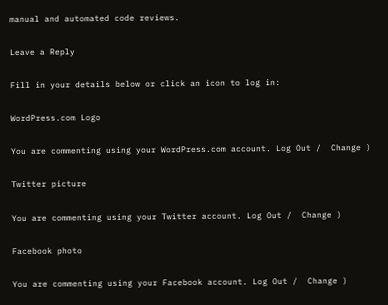manual and automated code reviews.

Leave a Reply

Fill in your details below or click an icon to log in:

WordPress.com Logo

You are commenting using your WordPress.com account. Log Out /  Change )

Twitter picture

You are commenting using your Twitter account. Log Out /  Change )

Facebook photo

You are commenting using your Facebook account. Log Out /  Change )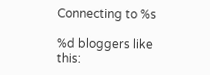Connecting to %s

%d bloggers like this: